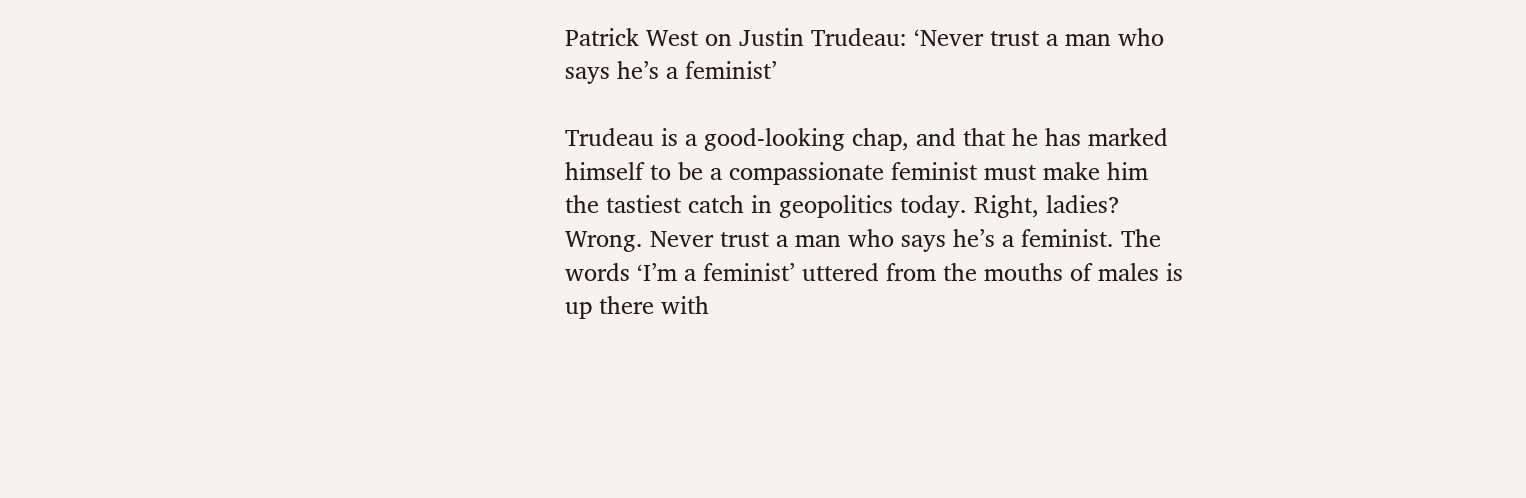Patrick West on Justin Trudeau: ‘Never trust a man who says he’s a feminist’

Trudeau is a good-looking chap, and that he has marked himself to be a compassionate feminist must make him the tastiest catch in geopolitics today. Right, ladies?
Wrong. Never trust a man who says he’s a feminist. The words ‘I’m a feminist’ uttered from the mouths of males is up there with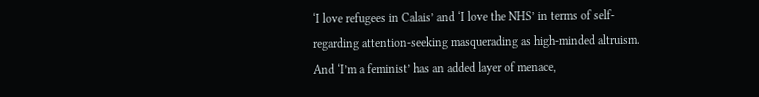‘I love refugees in Calais’ and ‘I love the NHS’ in terms of self-regarding attention-seeking masquerading as high-minded altruism. And ‘I’m a feminist’ has an added layer of menace,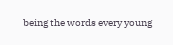being the words every young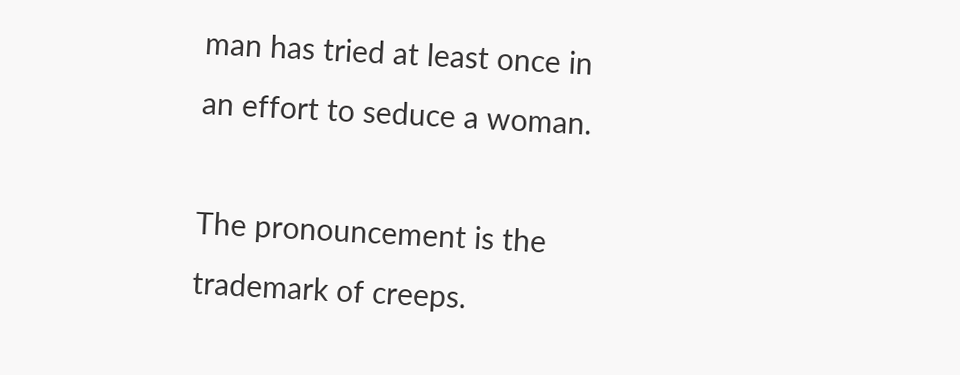man has tried at least once in an effort to seduce a woman.

The pronouncement is the trademark of creeps.